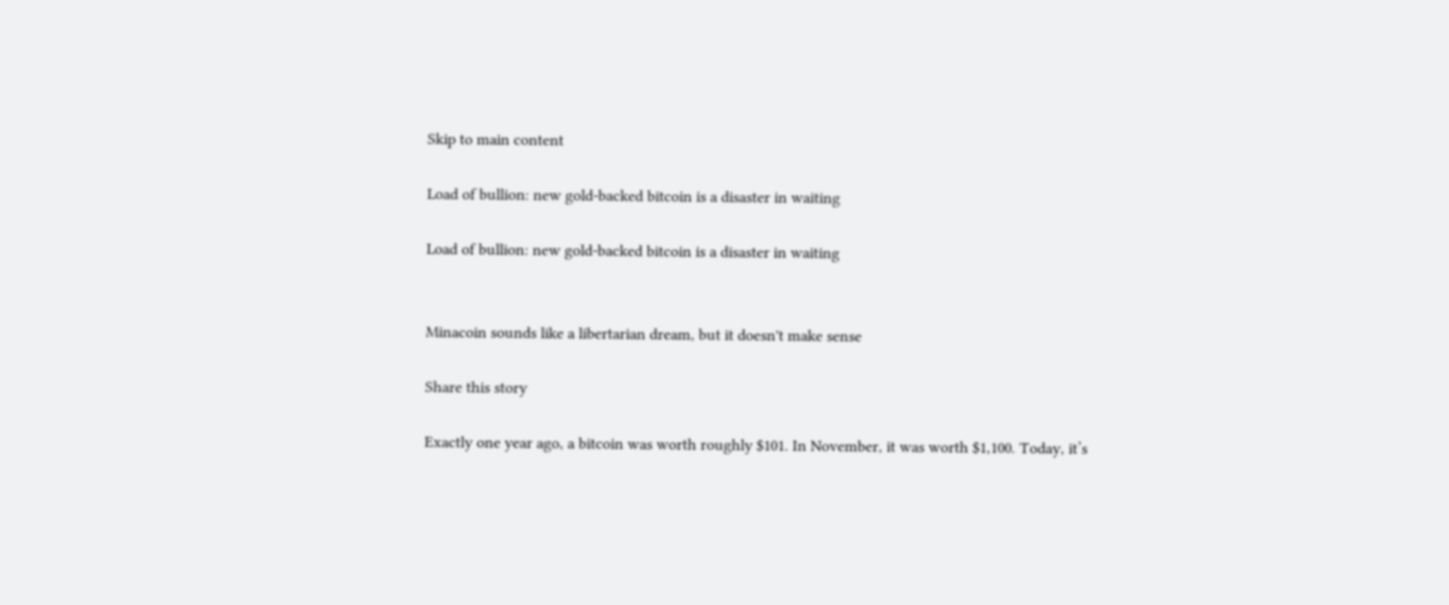Skip to main content

Load of bullion: new gold-backed bitcoin is a disaster in waiting

Load of bullion: new gold-backed bitcoin is a disaster in waiting


Minacoin sounds like a libertarian dream, but it doesn't make sense

Share this story

Exactly one year ago, a bitcoin was worth roughly $101. In November, it was worth $1,100. Today, it’s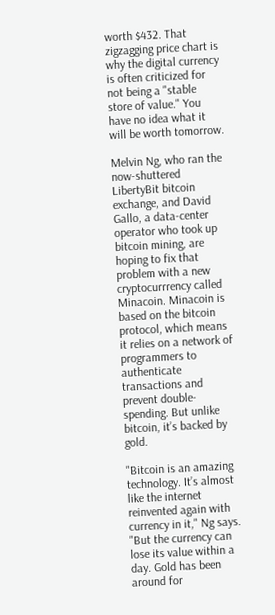worth $432. That zigzagging price chart is why the digital currency is often criticized for not being a "stable store of value." You have no idea what it will be worth tomorrow.

Melvin Ng, who ran the now-shuttered LibertyBit bitcoin exchange, and David Gallo, a data-center operator who took up bitcoin mining, are hoping to fix that problem with a new cryptocurrrency called Minacoin. Minacoin is based on the bitcoin protocol, which means it relies on a network of programmers to authenticate transactions and prevent double-spending. But unlike bitcoin, it’s backed by gold.

"Bitcoin is an amazing technology. It’s almost like the internet reinvented again with currency in it," Ng says. "But the currency can lose its value within a day. Gold has been around for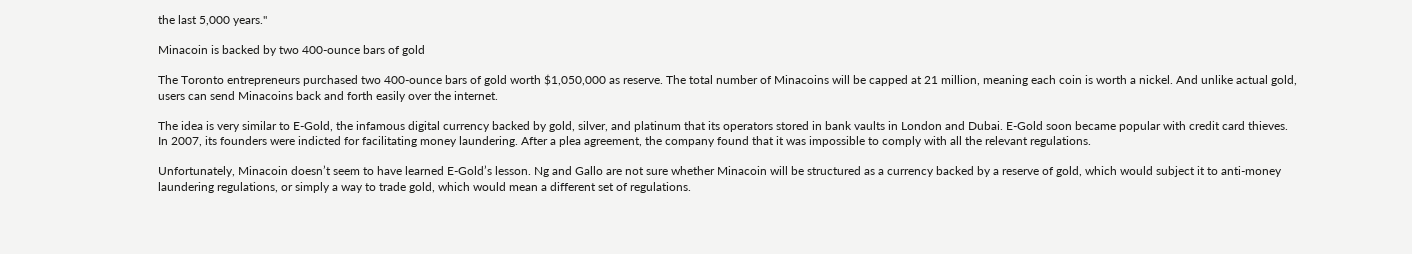the last 5,000 years."

Minacoin is backed by two 400-ounce bars of gold

The Toronto entrepreneurs purchased two 400-ounce bars of gold worth $1,050,000 as reserve. The total number of Minacoins will be capped at 21 million, meaning each coin is worth a nickel. And unlike actual gold, users can send Minacoins back and forth easily over the internet.

The idea is very similar to E-Gold, the infamous digital currency backed by gold, silver, and platinum that its operators stored in bank vaults in London and Dubai. E-Gold soon became popular with credit card thieves. In 2007, its founders were indicted for facilitating money laundering. After a plea agreement, the company found that it was impossible to comply with all the relevant regulations.

Unfortunately, Minacoin doesn’t seem to have learned E-Gold’s lesson. Ng and Gallo are not sure whether Minacoin will be structured as a currency backed by a reserve of gold, which would subject it to anti-money laundering regulations, or simply a way to trade gold, which would mean a different set of regulations.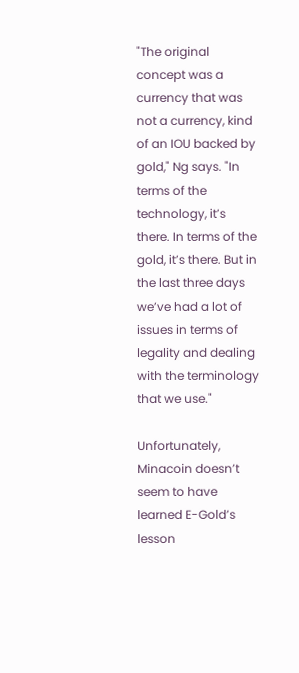"The original concept was a currency that was not a currency, kind of an IOU backed by gold," Ng says. "In terms of the technology, it’s there. In terms of the gold, it’s there. But in the last three days we’ve had a lot of issues in terms of legality and dealing with the terminology that we use."

Unfortunately, Minacoin doesn’t seem to have learned E-Gold’s lesson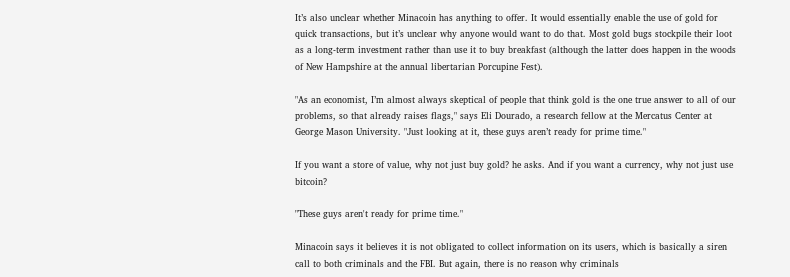It’s also unclear whether Minacoin has anything to offer. It would essentially enable the use of gold for quick transactions, but it’s unclear why anyone would want to do that. Most gold bugs stockpile their loot as a long-term investment rather than use it to buy breakfast (although the latter does happen in the woods of New Hampshire at the annual libertarian Porcupine Fest).

"As an economist, I’m almost always skeptical of people that think gold is the one true answer to all of our problems, so that already raises flags," says Eli Dourado, a research fellow at the Mercatus Center at George Mason University. "Just looking at it, these guys aren’t ready for prime time."

If you want a store of value, why not just buy gold? he asks. And if you want a currency, why not just use bitcoin?

"These guys aren't ready for prime time."

Minacoin says it believes it is not obligated to collect information on its users, which is basically a siren call to both criminals and the FBI. But again, there is no reason why criminals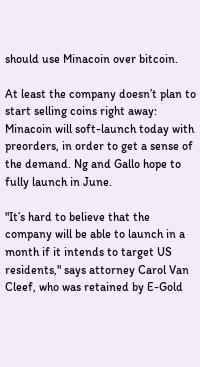should use Minacoin over bitcoin.

At least the company doesn’t plan to start selling coins right away: Minacoin will soft-launch today with preorders, in order to get a sense of the demand. Ng and Gallo hope to fully launch in June.

"It’s hard to believe that the company will be able to launch in a month if it intends to target US residents," says attorney Carol Van Cleef, who was retained by E-Gold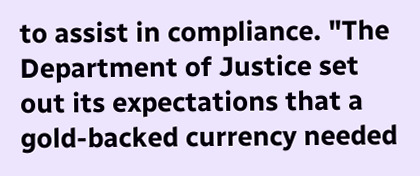to assist in compliance. "The Department of Justice set out its expectations that a gold-backed currency needed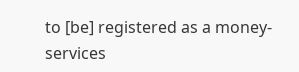to [be] registered as a money-services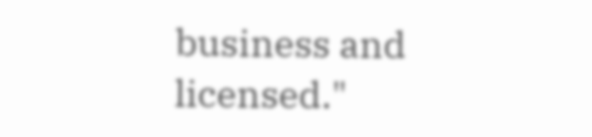business and licensed."